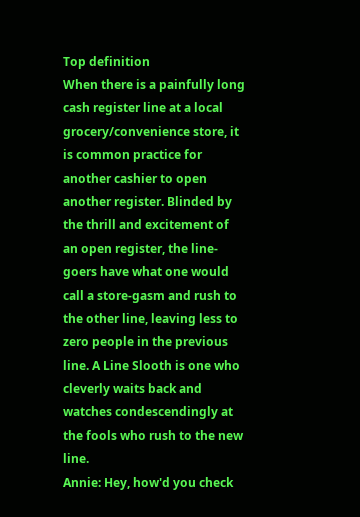Top definition
When there is a painfully long cash register line at a local grocery/convenience store, it is common practice for another cashier to open another register. Blinded by the thrill and excitement of an open register, the line-goers have what one would call a store-gasm and rush to the other line, leaving less to zero people in the previous line. A Line Slooth is one who cleverly waits back and watches condescendingly at the fools who rush to the new line.
Annie: Hey, how'd you check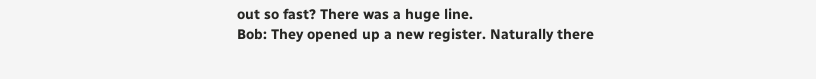out so fast? There was a huge line.
Bob: They opened up a new register. Naturally there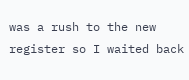was a rush to the new register so I waited back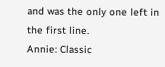and was the only one left in the first line.
Annie: Classic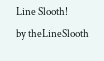Line Slooth!
by theLineSlooth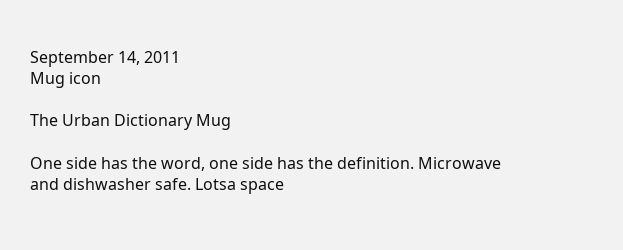September 14, 2011
Mug icon

The Urban Dictionary Mug

One side has the word, one side has the definition. Microwave and dishwasher safe. Lotsa space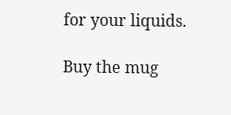for your liquids.

Buy the mug